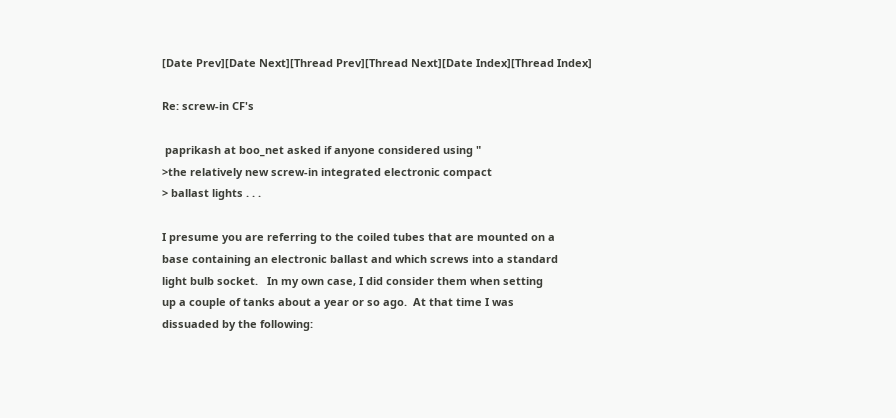[Date Prev][Date Next][Thread Prev][Thread Next][Date Index][Thread Index]

Re: screw-in CF's

 paprikash at boo_net asked if anyone considered using "
>the relatively new screw-in integrated electronic compact
> ballast lights . . .

I presume you are referring to the coiled tubes that are mounted on a
base containing an electronic ballast and which screws into a standard
light bulb socket.   In my own case, I did consider them when setting
up a couple of tanks about a year or so ago.  At that time I was
dissuaded by the following: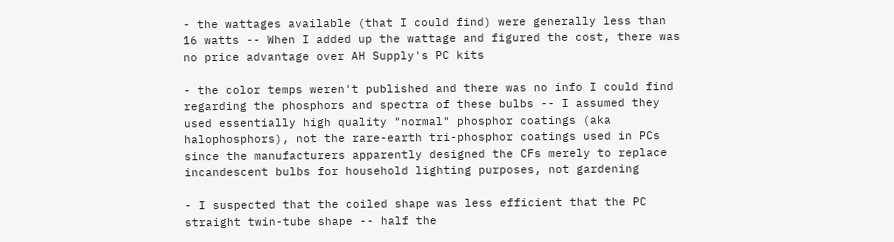- the wattages available (that I could find) were generally less than
16 watts -- When I added up the wattage and figured the cost, there was
no price advantage over AH Supply's PC kits

- the color temps weren't published and there was no info I could find
regarding the phosphors and spectra of these bulbs -- I assumed they
used essentially high quality "normal" phosphor coatings (aka
halophosphors), not the rare-earth tri-phosphor coatings used in PCs
since the manufacturers apparently designed the CFs merely to replace
incandescent bulbs for household lighting purposes, not gardening

- I suspected that the coiled shape was less efficient that the PC
straight twin-tube shape -- half the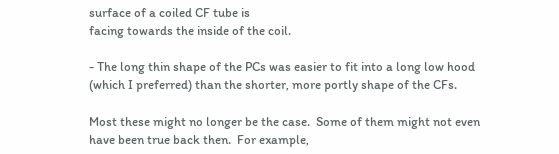surface of a coiled CF tube is
facing towards the inside of the coil.

- The long thin shape of the PCs was easier to fit into a long low hood
(which I preferred) than the shorter, more portly shape of the CFs.

Most these might no longer be the case.  Some of them might not even
have been true back then.  For example,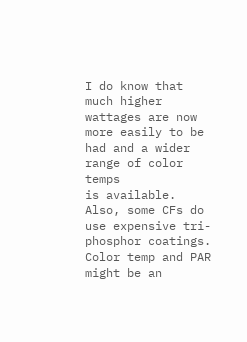I do know that much higher
wattages are now more easily to be had and a wider range of color temps
is available.  Also, some CFs do use expensive tri-phosphor coatings.
Color temp and PAR might be an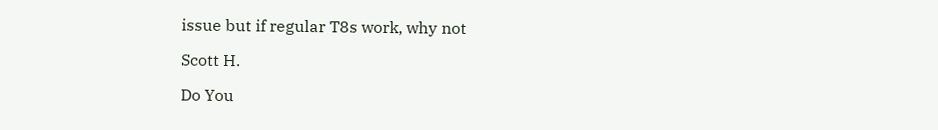issue but if regular T8s work, why not

Scott H.

Do You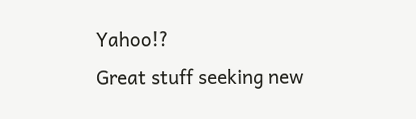Yahoo!?
Great stuff seeking new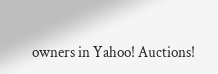owners in Yahoo! Auctions!